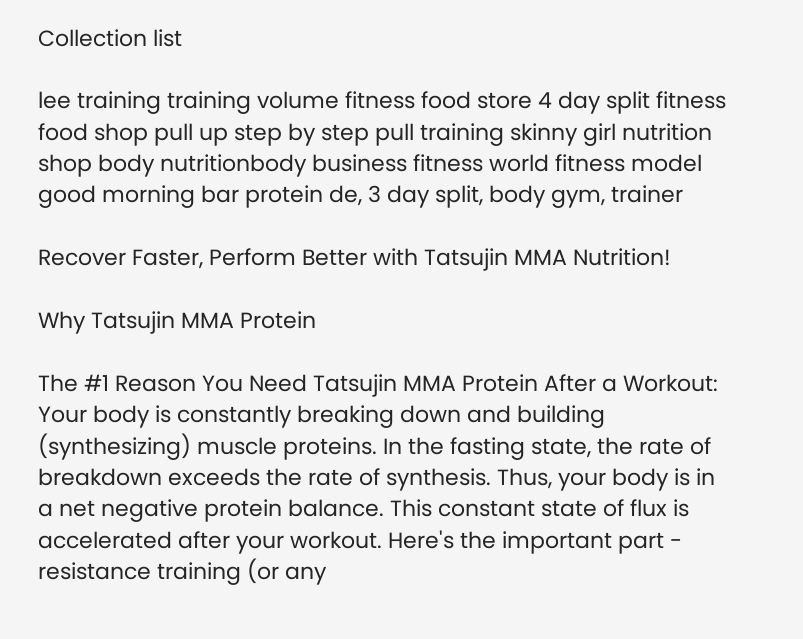Collection list

lee training training volume fitness food store 4 day split fitness food shop pull up step by step pull training skinny girl nutrition shop body nutritionbody business fitness world fitness model good morning bar protein de, 3 day split, body gym, trainer

Recover Faster, Perform Better with Tatsujin MMA Nutrition!

Why Tatsujin MMA Protein

The #1 Reason You Need Tatsujin MMA Protein After a Workout:
Your body is constantly breaking down and building (synthesizing) muscle proteins. In the fasting state, the rate of breakdown exceeds the rate of synthesis. Thus, your body is in a net negative protein balance. This constant state of flux is accelerated after your workout. Here's the important part - resistance training (or any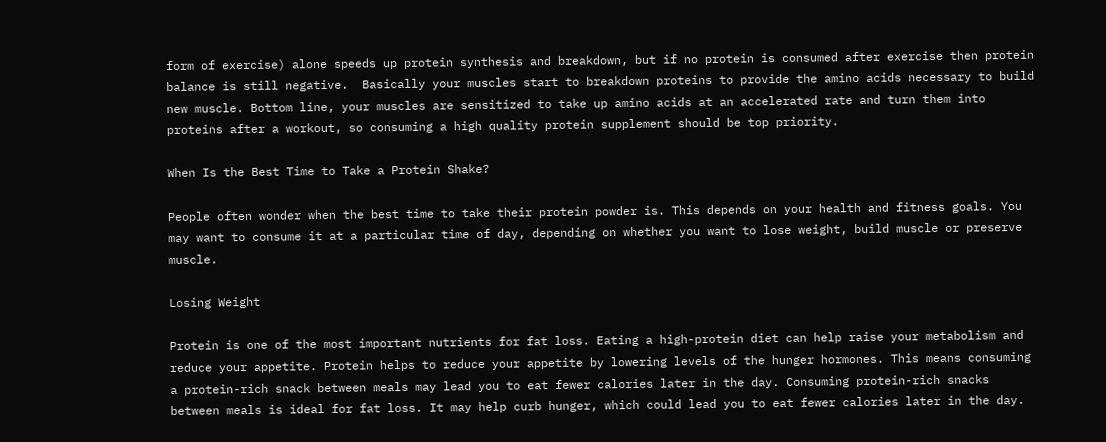form of exercise) alone speeds up protein synthesis and breakdown, but if no protein is consumed after exercise then protein balance is still negative.  Basically your muscles start to breakdown proteins to provide the amino acids necessary to build new muscle. Bottom line, your muscles are sensitized to take up amino acids at an accelerated rate and turn them into proteins after a workout, so consuming a high quality protein supplement should be top priority.

When Is the Best Time to Take a Protein Shake?

People often wonder when the best time to take their protein powder is. This depends on your health and fitness goals. You may want to consume it at a particular time of day, depending on whether you want to lose weight, build muscle or preserve muscle.

Losing Weight

Protein is one of the most important nutrients for fat loss. Eating a high-protein diet can help raise your metabolism and reduce your appetite. Protein helps to reduce your appetite by lowering levels of the hunger hormones. This means consuming a protein-rich snack between meals may lead you to eat fewer calories later in the day. Consuming protein-rich snacks between meals is ideal for fat loss. It may help curb hunger, which could lead you to eat fewer calories later in the day.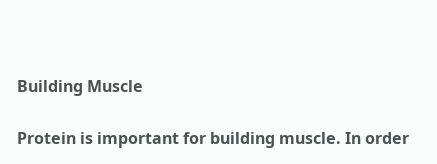Building Muscle

Protein is important for building muscle. In order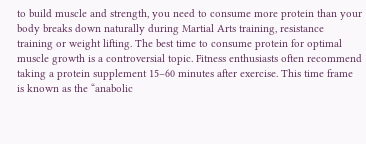to build muscle and strength, you need to consume more protein than your body breaks down naturally during Martial Arts training, resistance training or weight lifting. The best time to consume protein for optimal muscle growth is a controversial topic. Fitness enthusiasts often recommend taking a protein supplement 15–60 minutes after exercise. This time frame is known as the “anabolic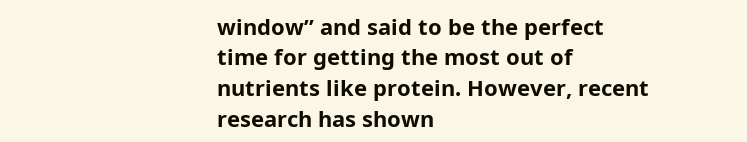window” and said to be the perfect time for getting the most out of nutrients like protein. However, recent research has shown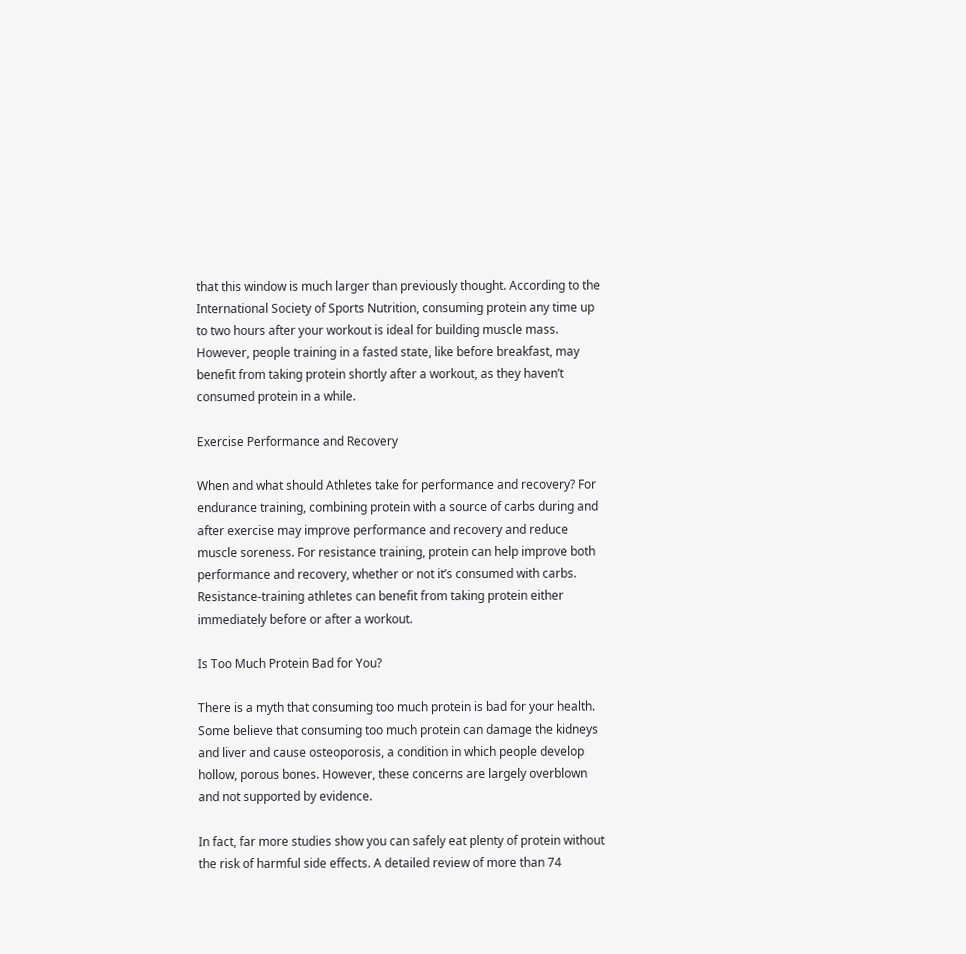that this window is much larger than previously thought. According to the International Society of Sports Nutrition, consuming protein any time up to two hours after your workout is ideal for building muscle mass. However, people training in a fasted state, like before breakfast, may benefit from taking protein shortly after a workout, as they haven’t consumed protein in a while.

Exercise Performance and Recovery

When and what should Athletes take for performance and recovery? For endurance training, combining protein with a source of carbs during and after exercise may improve performance and recovery and reduce muscle soreness. For resistance training, protein can help improve both performance and recovery, whether or not it’s consumed with carbs. Resistance-training athletes can benefit from taking protein either immediately before or after a workout.

Is Too Much Protein Bad for You?

There is a myth that consuming too much protein is bad for your health. Some believe that consuming too much protein can damage the kidneys and liver and cause osteoporosis, a condition in which people develop hollow, porous bones. However, these concerns are largely overblown and not supported by evidence.

In fact, far more studies show you can safely eat plenty of protein without the risk of harmful side effects. A detailed review of more than 74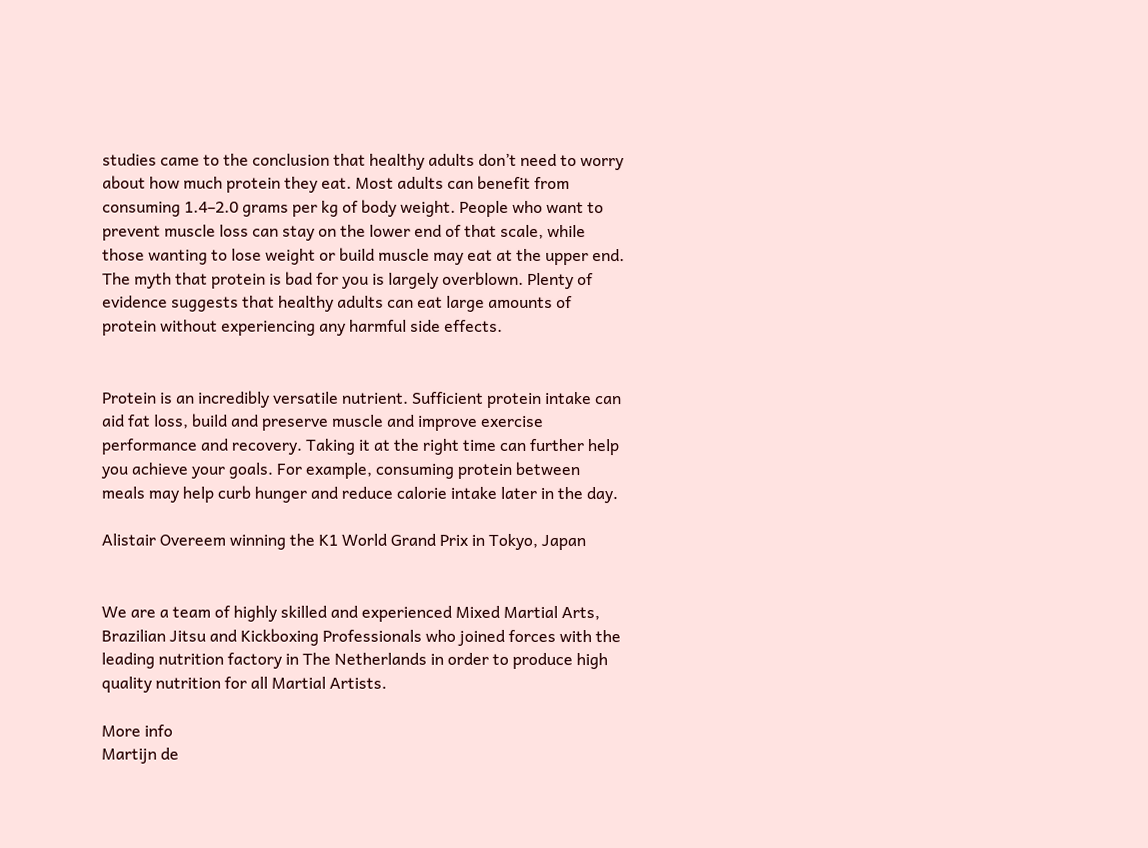studies came to the conclusion that healthy adults don’t need to worry about how much protein they eat. Most adults can benefit from consuming 1.4–2.0 grams per kg of body weight. People who want to prevent muscle loss can stay on the lower end of that scale, while those wanting to lose weight or build muscle may eat at the upper end. The myth that protein is bad for you is largely overblown. Plenty of evidence suggests that healthy adults can eat large amounts of protein without experiencing any harmful side effects.


Protein is an incredibly versatile nutrient. Sufficient protein intake can aid fat loss, build and preserve muscle and improve exercise performance and recovery. Taking it at the right time can further help you achieve your goals. For example, consuming protein between meals may help curb hunger and reduce calorie intake later in the day.

Alistair Overeem winning the K1 World Grand Prix in Tokyo, Japan


We are a team of highly skilled and experienced Mixed Martial Arts, Brazilian Jitsu and Kickboxing Professionals who joined forces with the leading nutrition factory in The Netherlands in order to produce high quality nutrition for all Martial Artists.

More info
Martijn de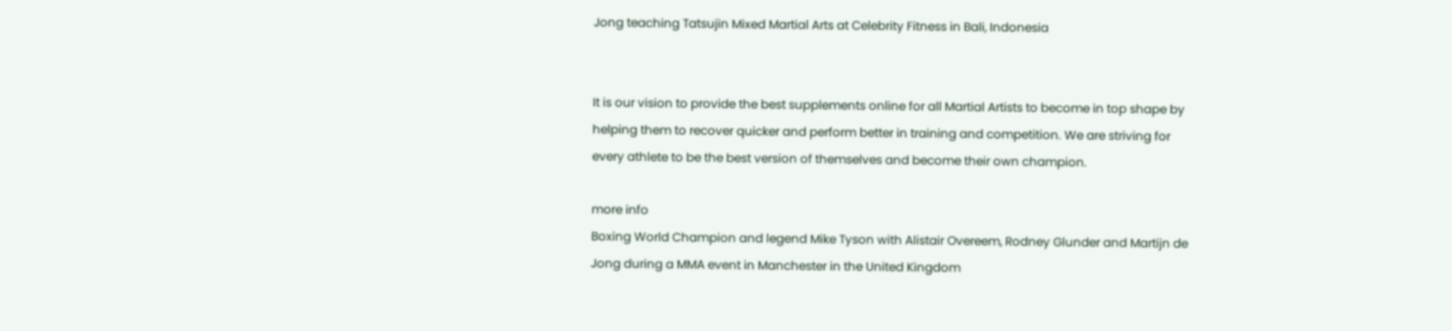Jong teaching Tatsujin Mixed Martial Arts at Celebrity Fitness in Bali, Indonesia


It is our vision to provide the best supplements online for all Martial Artists to become in top shape by helping them to recover quicker and perform better in training and competition. We are striving for every athlete to be the best version of themselves and become their own champion.

more info
Boxing World Champion and legend Mike Tyson with Alistair Overeem, Rodney Glunder and Martijn de Jong during a MMA event in Manchester in the United Kingdom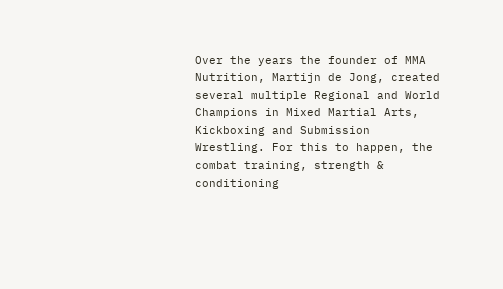Over the years the founder of MMA Nutrition, Martijn de Jong, created several multiple Regional and World Champions in Mixed Martial Arts, Kickboxing and Submission Wrestling. For this to happen, the combat training, strength & conditioning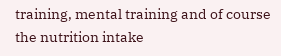training, mental training and of course the nutrition intake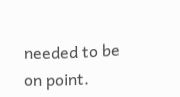needed to be on point.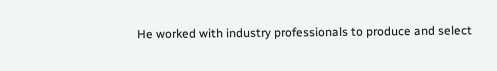He worked with industry professionals to produce and select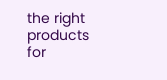the right products for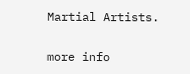Martial Artists.

more info